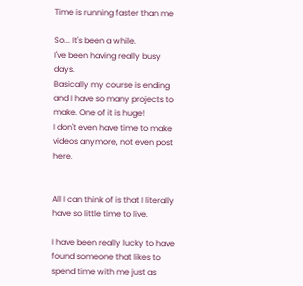Time is running faster than me

So... It's been a while.
I've been having really busy days.
Basically my course is ending and I have so many projects to make. One of it is huge!
I don't even have time to make videos anymore, not even post here.


All I can think of is that I literally have so little time to live.

I have been really lucky to have found someone that likes to spend time with me just as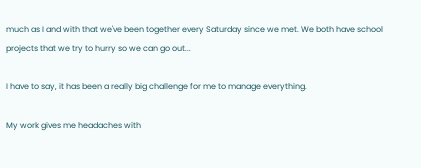much as I and with that we've been together every Saturday since we met. We both have school projects that we try to hurry so we can go out...

I have to say, it has been a really big challenge for me to manage everything.

My work gives me headaches with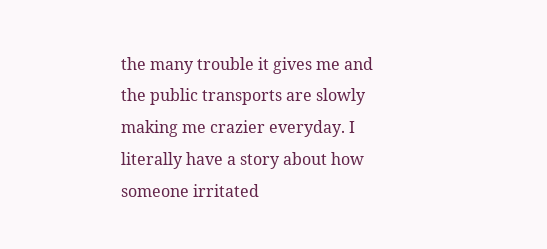the many trouble it gives me and the public transports are slowly making me crazier everyday. I literally have a story about how someone irritated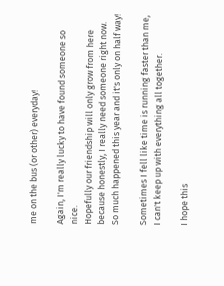me on the bus (or other) everyday!

Again, I'm really lucky to have found someone so nice.
Hopefully our friendship will only grow from here because honestly, I really need someone right now.
So much happened this year and it's only on half way!

Sometimes I fell like time is running faster than me, I can't keep up with everything all together.

I hope this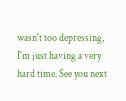wasn't too depressing, I'm just having a very hard time. See you next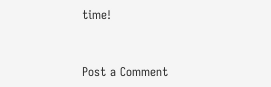time!


Post a Comment